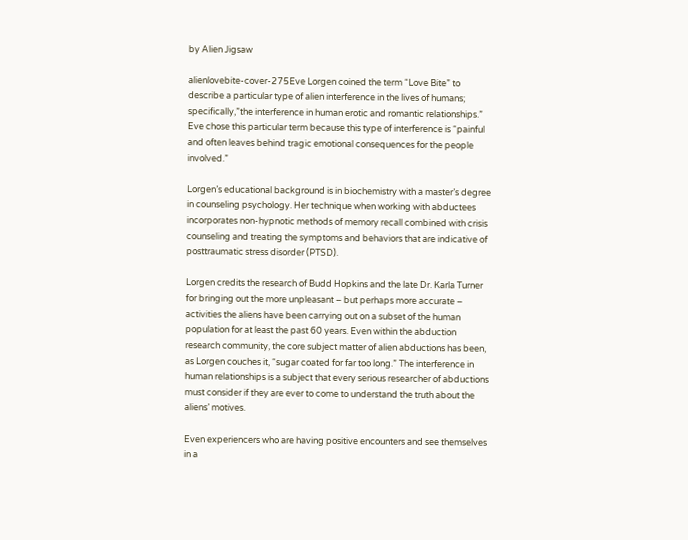by Alien Jigsaw

alienlovebite-cover-275Eve Lorgen coined the term “Love Bite” to describe a particular type of alien interference in the lives of humans; specifically,”the interference in human erotic and romantic relationships.” Eve chose this particular term because this type of interference is “painful and often leaves behind tragic emotional consequences for the people involved.”

Lorgen’s educational background is in biochemistry with a master’s degree in counseling psychology. Her technique when working with abductees incorporates non-hypnotic methods of memory recall combined with crisis counseling and treating the symptoms and behaviors that are indicative of posttraumatic stress disorder (PTSD).

Lorgen credits the research of Budd Hopkins and the late Dr. Karla Turner for bringing out the more unpleasant – but perhaps more accurate – activities the aliens have been carrying out on a subset of the human population for at least the past 60 years. Even within the abduction research community, the core subject matter of alien abductions has been, as Lorgen couches it, “sugar coated for far too long.” The interference in human relationships is a subject that every serious researcher of abductions must consider if they are ever to come to understand the truth about the aliens’ motives.

Even experiencers who are having positive encounters and see themselves in a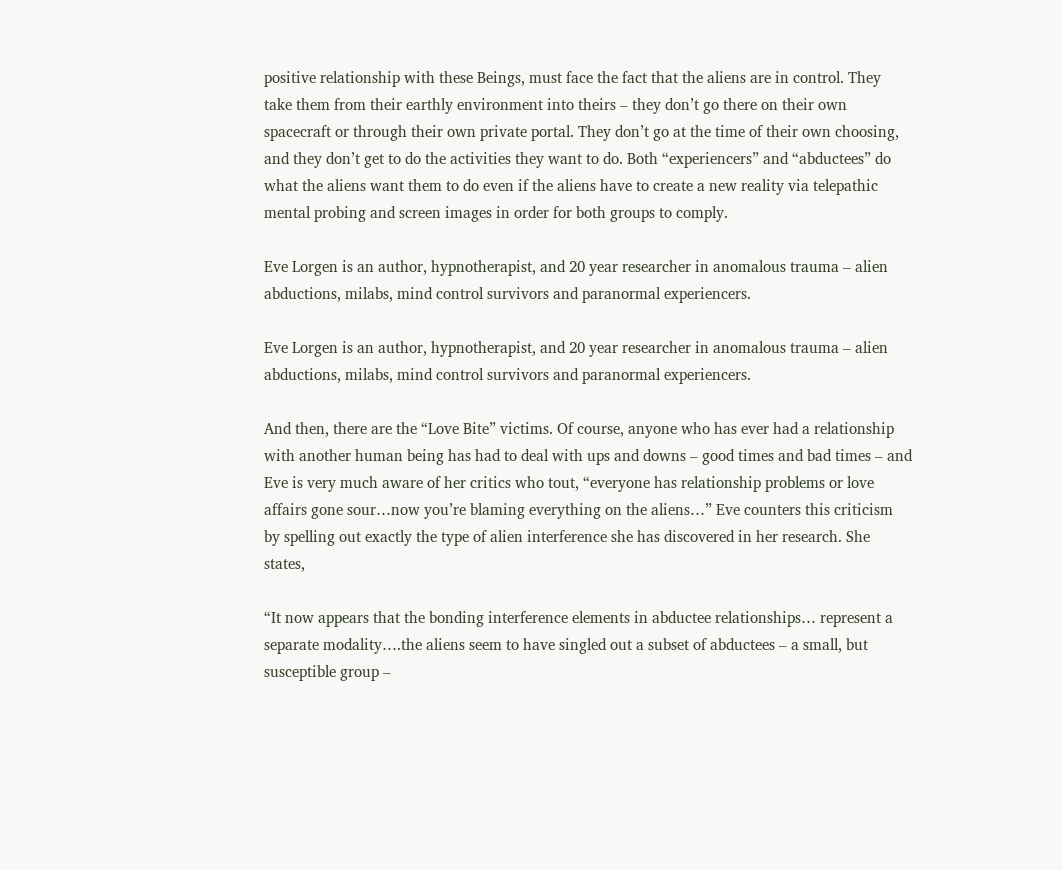positive relationship with these Beings, must face the fact that the aliens are in control. They take them from their earthly environment into theirs – they don’t go there on their own spacecraft or through their own private portal. They don’t go at the time of their own choosing, and they don’t get to do the activities they want to do. Both “experiencers” and “abductees” do what the aliens want them to do even if the aliens have to create a new reality via telepathic mental probing and screen images in order for both groups to comply.

Eve Lorgen is an author, hypnotherapist, and 20 year researcher in anomalous trauma – alien abductions, milabs, mind control survivors and paranormal experiencers.

Eve Lorgen is an author, hypnotherapist, and 20 year researcher in anomalous trauma – alien abductions, milabs, mind control survivors and paranormal experiencers.

And then, there are the “Love Bite” victims. Of course, anyone who has ever had a relationship with another human being has had to deal with ups and downs – good times and bad times – and Eve is very much aware of her critics who tout, “everyone has relationship problems or love affairs gone sour…now you’re blaming everything on the aliens…” Eve counters this criticism by spelling out exactly the type of alien interference she has discovered in her research. She states,

“It now appears that the bonding interference elements in abductee relationships… represent a separate modality….the aliens seem to have singled out a subset of abductees – a small, but susceptible group –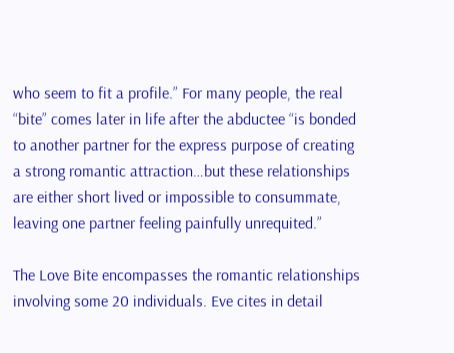who seem to fit a profile.” For many people, the real “bite” comes later in life after the abductee “is bonded to another partner for the express purpose of creating a strong romantic attraction…but these relationships are either short lived or impossible to consummate, leaving one partner feeling painfully unrequited.”

The Love Bite encompasses the romantic relationships involving some 20 individuals. Eve cites in detail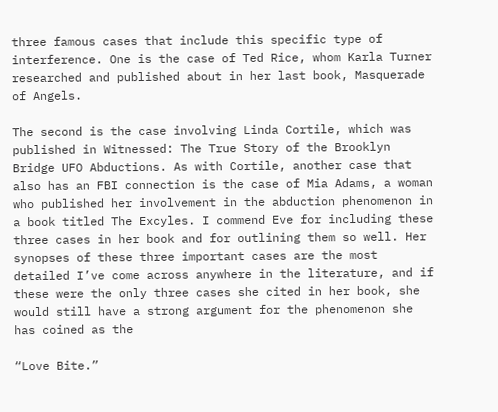three famous cases that include this specific type of interference. One is the case of Ted Rice, whom Karla Turner researched and published about in her last book, Masquerade of Angels.

The second is the case involving Linda Cortile, which was published in Witnessed: The True Story of the Brooklyn Bridge UFO Abductions. As with Cortile, another case that also has an FBI connection is the case of Mia Adams, a woman who published her involvement in the abduction phenomenon in a book titled The Excyles. I commend Eve for including these three cases in her book and for outlining them so well. Her synopses of these three important cases are the most detailed I’ve come across anywhere in the literature, and if these were the only three cases she cited in her book, she would still have a strong argument for the phenomenon she has coined as the

“Love Bite.”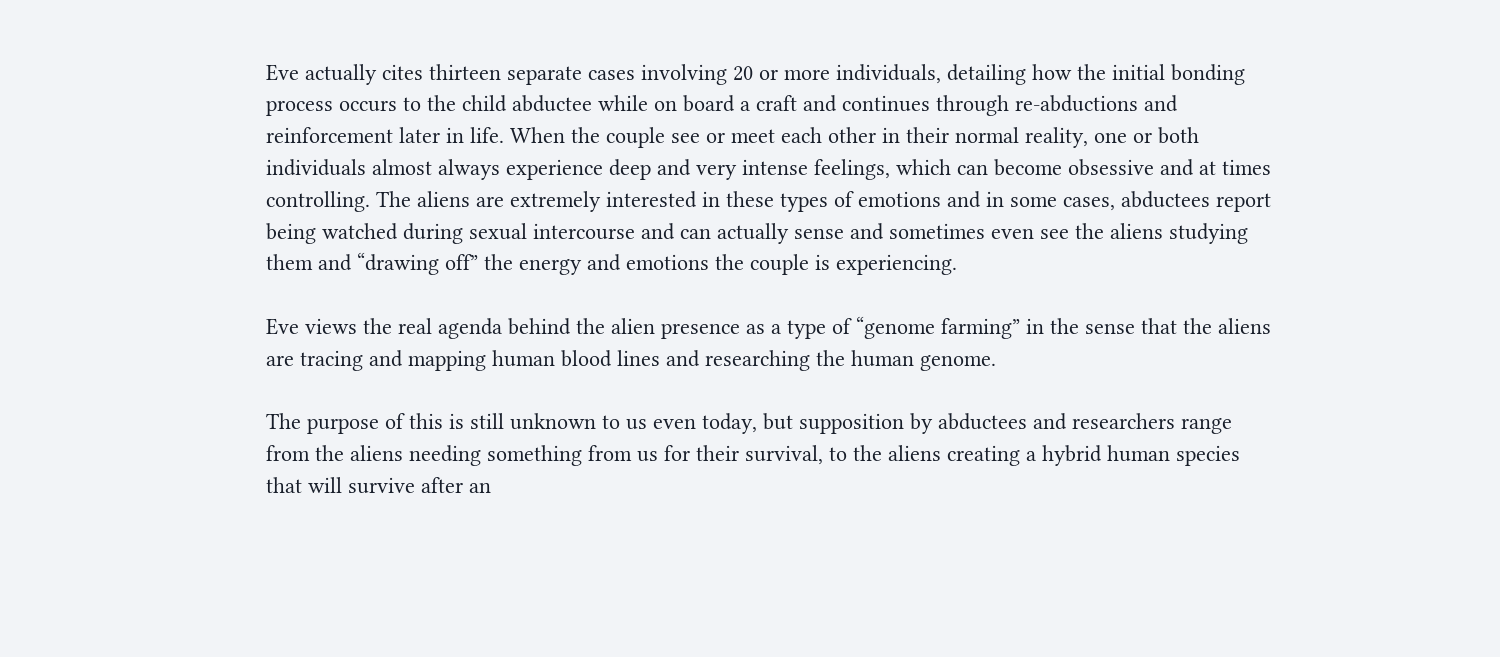Eve actually cites thirteen separate cases involving 20 or more individuals, detailing how the initial bonding process occurs to the child abductee while on board a craft and continues through re-abductions and reinforcement later in life. When the couple see or meet each other in their normal reality, one or both individuals almost always experience deep and very intense feelings, which can become obsessive and at times controlling. The aliens are extremely interested in these types of emotions and in some cases, abductees report being watched during sexual intercourse and can actually sense and sometimes even see the aliens studying them and “drawing off” the energy and emotions the couple is experiencing.

Eve views the real agenda behind the alien presence as a type of “genome farming” in the sense that the aliens are tracing and mapping human blood lines and researching the human genome.

The purpose of this is still unknown to us even today, but supposition by abductees and researchers range from the aliens needing something from us for their survival, to the aliens creating a hybrid human species that will survive after an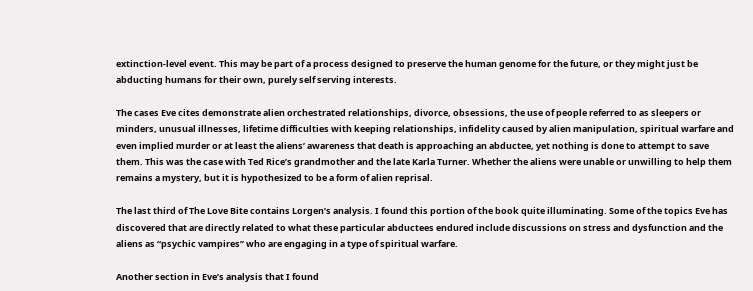extinction-level event. This may be part of a process designed to preserve the human genome for the future, or they might just be abducting humans for their own, purely self serving interests.

The cases Eve cites demonstrate alien orchestrated relationships, divorce, obsessions, the use of people referred to as sleepers or minders, unusual illnesses, lifetime difficulties with keeping relationships, infidelity caused by alien manipulation, spiritual warfare and even implied murder or at least the aliens’ awareness that death is approaching an abductee, yet nothing is done to attempt to save them. This was the case with Ted Rice’s grandmother and the late Karla Turner. Whether the aliens were unable or unwilling to help them remains a mystery, but it is hypothesized to be a form of alien reprisal.

The last third of The Love Bite contains Lorgen’s analysis. I found this portion of the book quite illuminating. Some of the topics Eve has discovered that are directly related to what these particular abductees endured include discussions on stress and dysfunction and the aliens as “psychic vampires” who are engaging in a type of spiritual warfare.

Another section in Eve’s analysis that I found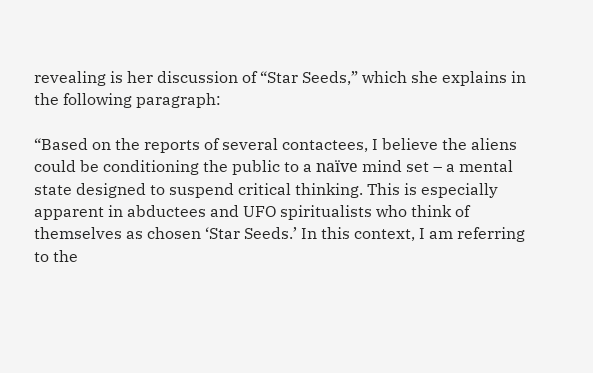revealing is her discussion of “Star Seeds,” which she explains in the following paragraph:

“Based on the reports of several contactees, I believe the aliens could be conditioning the public to a naïve mind set – a mental state designed to suspend critical thinking. This is especially apparent in abductees and UFO spiritualists who think of themselves as chosen ‘Star Seeds.’ In this context, I am referring to the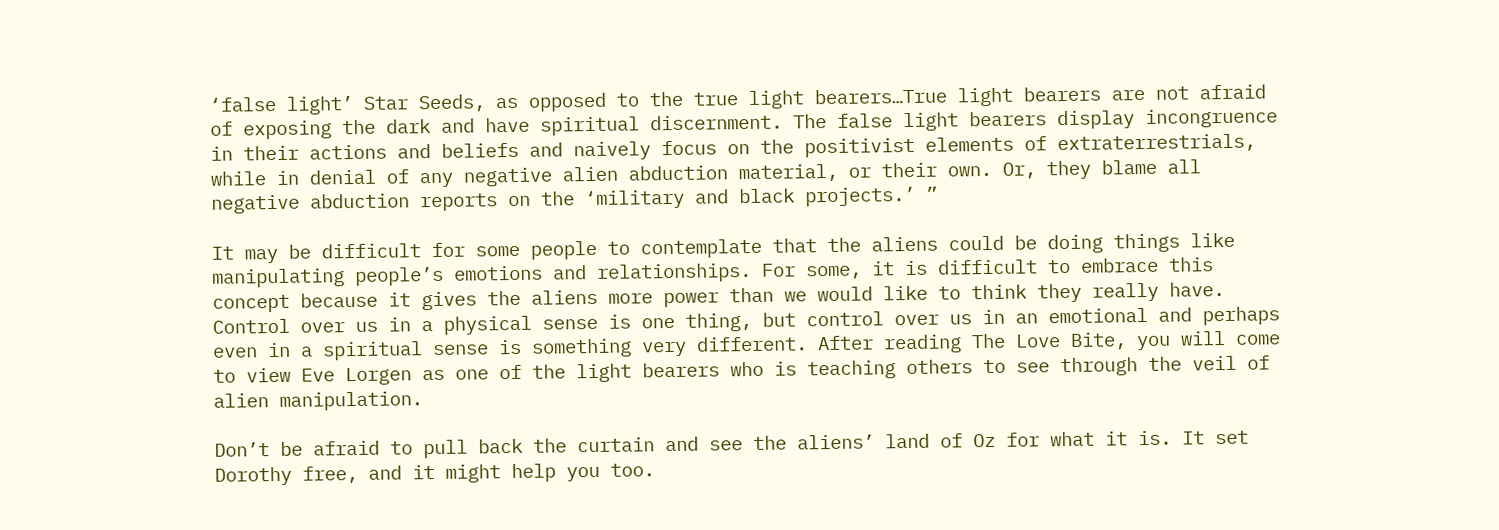‘false light’ Star Seeds, as opposed to the true light bearers…True light bearers are not afraid of exposing the dark and have spiritual discernment. The false light bearers display incongruence in their actions and beliefs and naively focus on the positivist elements of extraterrestrials, while in denial of any negative alien abduction material, or their own. Or, they blame all negative abduction reports on the ‘military and black projects.’ ”

It may be difficult for some people to contemplate that the aliens could be doing things like manipulating people’s emotions and relationships. For some, it is difficult to embrace this concept because it gives the aliens more power than we would like to think they really have. Control over us in a physical sense is one thing, but control over us in an emotional and perhaps even in a spiritual sense is something very different. After reading The Love Bite, you will come to view Eve Lorgen as one of the light bearers who is teaching others to see through the veil of alien manipulation.

Don’t be afraid to pull back the curtain and see the aliens’ land of Oz for what it is. It set Dorothy free, and it might help you too.